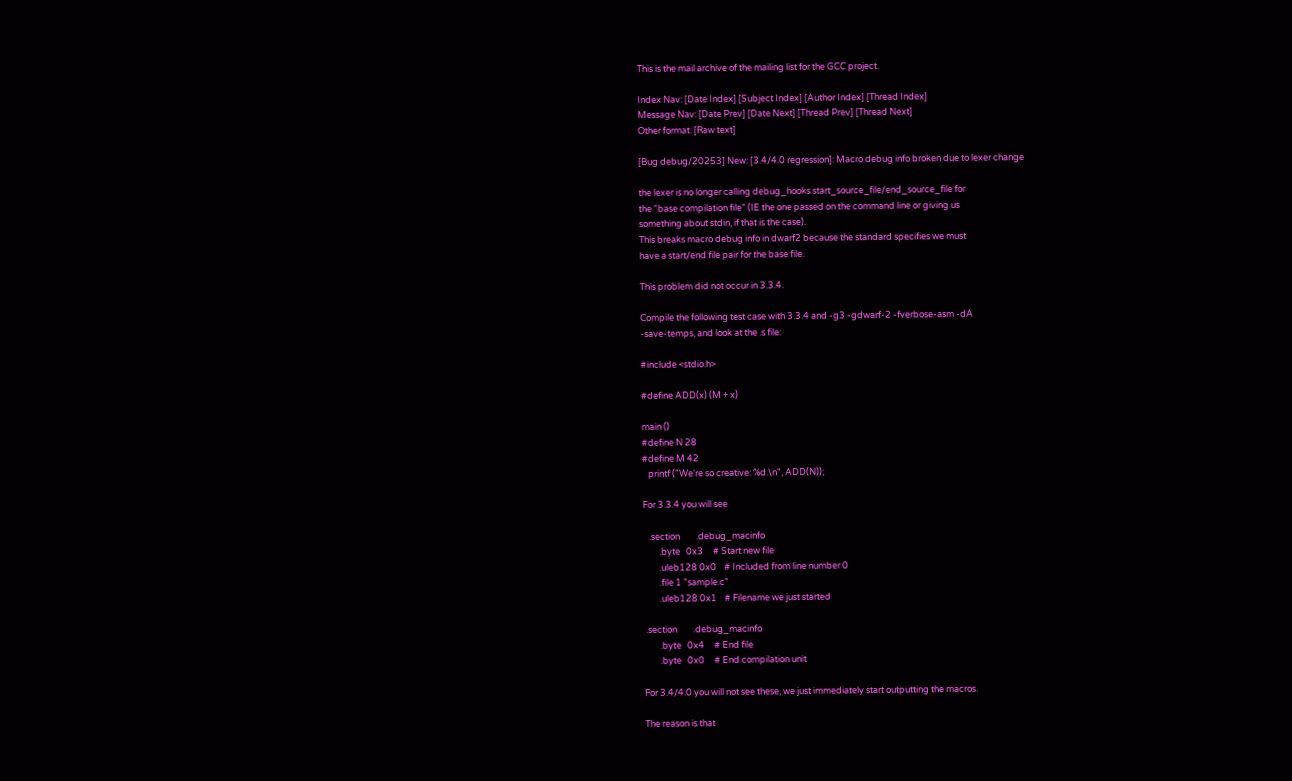This is the mail archive of the mailing list for the GCC project.

Index Nav: [Date Index] [Subject Index] [Author Index] [Thread Index]
Message Nav: [Date Prev] [Date Next] [Thread Prev] [Thread Next]
Other format: [Raw text]

[Bug debug/20253] New: [3.4/4.0 regression]: Macro debug info broken due to lexer change

the lexer is no longer calling debug_hooks.start_source_file/end_source_file for
the "base compilation file" (IE the one passed on the command line or giving us
something about stdin, if that is the case).
This breaks macro debug info in dwarf2 because the standard specifies we must
have a start/end file pair for the base file.

This problem did not occur in 3.3.4.

Compile the following test case with 3.3.4 and -g3 -gdwarf-2 -fverbose-asm -dA
-save-temps, and look at the .s file:

#include <stdio.h>

#define ADD(x) (M + x)

main ()
#define N 28
#define M 42
   printf ("We're so creative: %d.\n", ADD(N));

For 3.3.4 you will see

   .section        .debug_macinfo
        .byte   0x3     # Start new file
        .uleb128 0x0    # Included from line number 0
        .file 1 "sample.c"
        .uleb128 0x1    # Filename we just started

 .section        .debug_macinfo
        .byte   0x4     # End file
        .byte   0x0     # End compilation unit

For 3.4/4.0 you will not see these, we just immediately start outputting the macros.

The reason is that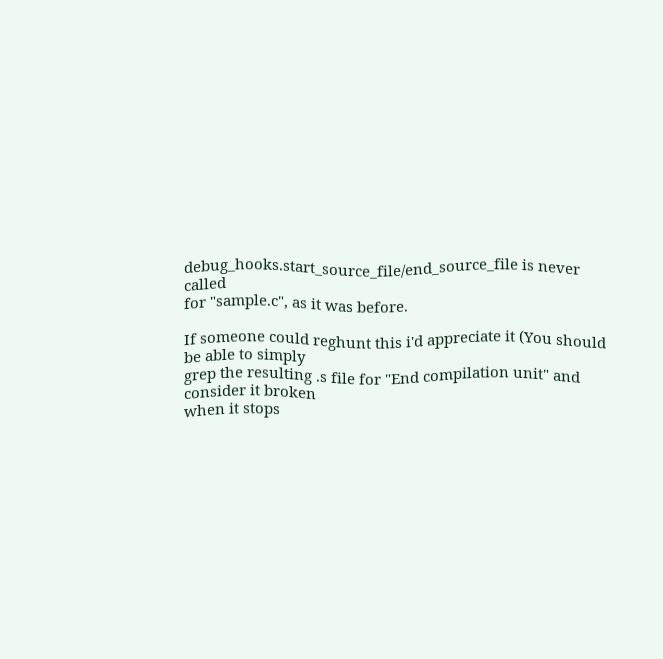debug_hooks.start_source_file/end_source_file is never called
for "sample.c", as it was before.

If someone could reghunt this i'd appreciate it (You should be able to simply
grep the resulting .s file for "End compilation unit" and consider it broken
when it stops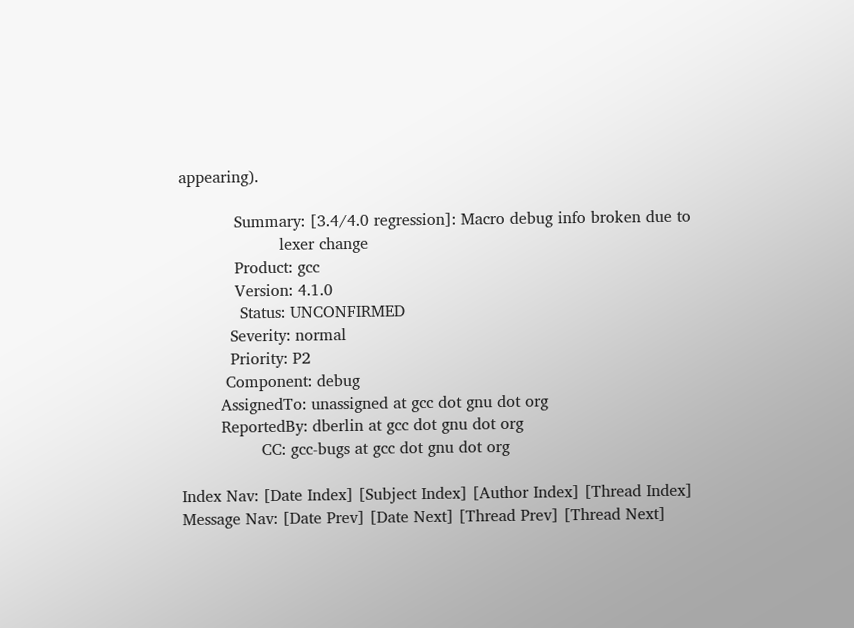appearing).

           Summary: [3.4/4.0 regression]: Macro debug info broken due to
                    lexer change
           Product: gcc
           Version: 4.1.0
            Status: UNCONFIRMED
          Severity: normal
          Priority: P2
         Component: debug
        AssignedTo: unassigned at gcc dot gnu dot org
        ReportedBy: dberlin at gcc dot gnu dot org
                CC: gcc-bugs at gcc dot gnu dot org

Index Nav: [Date Index] [Subject Index] [Author Index] [Thread Index]
Message Nav: [Date Prev] [Date Next] [Thread Prev] [Thread Next]